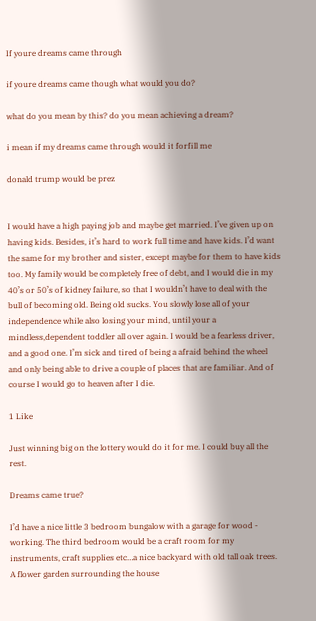If youre dreams came through

if youre dreams came though what would you do?

what do you mean by this? do you mean achieving a dream?

i mean if my dreams came through would it forfill me

donald trump would be prez


I would have a high paying job and maybe get married. I’ve given up on having kids. Besides, it’s hard to work full time and have kids. I’d want the same for my brother and sister, except maybe for them to have kids too. My family would be completely free of debt, and I would die in my 40’s or 50’s of kidney failure, so that I wouldn’t have to deal with the bull of becoming old. Being old sucks. You slowly lose all of your independence while also losing your mind, until your a mindless,dependent toddler all over again. I would be a fearless driver, and a good one. I’m sick and tired of being a afraid behind the wheel and only being able to drive a couple of places that are familiar. And of course I would go to heaven after I die.

1 Like

Just winning big on the lottery would do it for me. I could buy all the rest.

Dreams came true?

I’d have a nice little 3 bedroom bungalow with a garage for wood - working. The third bedroom would be a craft room for my instruments, craft supplies etc…a nice backyard with old tall oak trees. A flower garden surrounding the house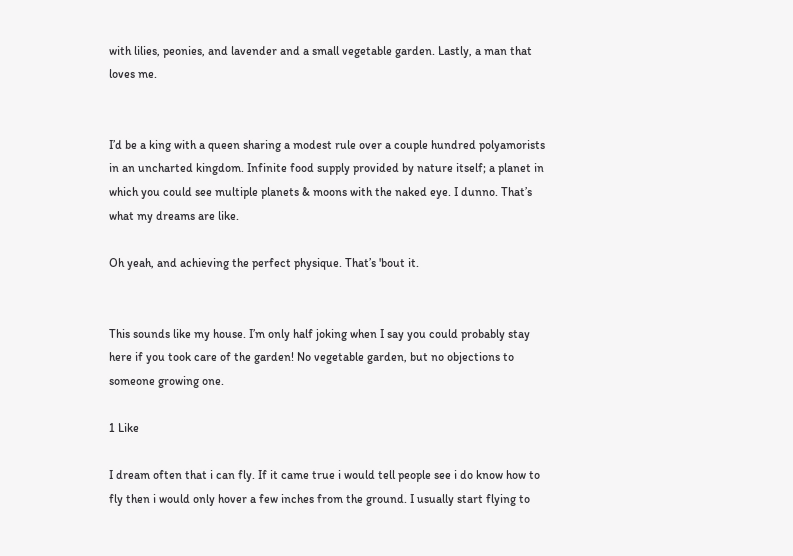with lilies, peonies, and lavender and a small vegetable garden. Lastly, a man that loves me.


I’d be a king with a queen sharing a modest rule over a couple hundred polyamorists in an uncharted kingdom. Infinite food supply provided by nature itself; a planet in which you could see multiple planets & moons with the naked eye. I dunno. That’s what my dreams are like.

Oh yeah, and achieving the perfect physique. That’s 'bout it.


This sounds like my house. I’m only half joking when I say you could probably stay here if you took care of the garden! No vegetable garden, but no objections to someone growing one.

1 Like

I dream often that i can fly. If it came true i would tell people see i do know how to fly then i would only hover a few inches from the ground. I usually start flying to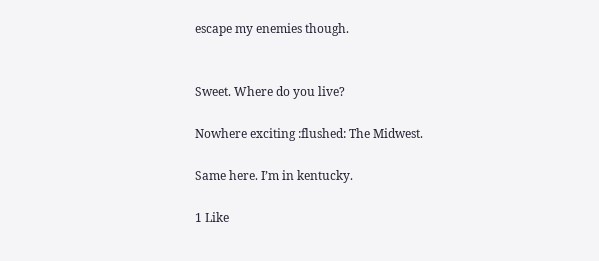escape my enemies though.


Sweet. Where do you live?

Nowhere exciting :flushed: The Midwest.

Same here. I’m in kentucky.

1 Like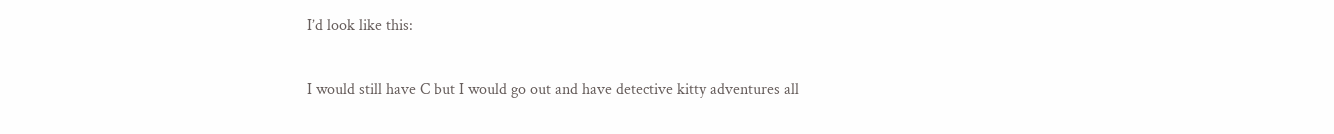I’d look like this:

I would still have C but I would go out and have detective kitty adventures all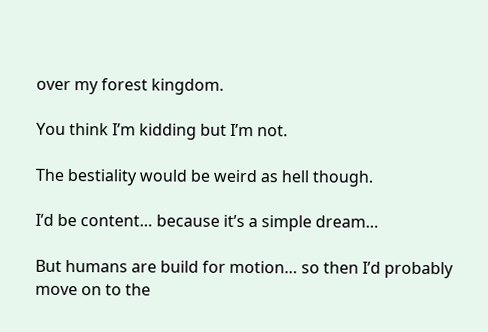over my forest kingdom.

You think I’m kidding but I’m not.

The bestiality would be weird as hell though.

I’d be content… because it’s a simple dream…

But humans are build for motion… so then I’d probably move on to the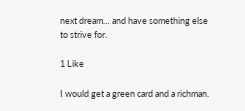next dream… and have something else to strive for.

1 Like

I would get a green card and a richman.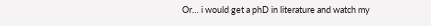Or… i would get a phD in literature and watch my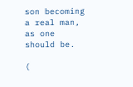son becoming a real man, as one should be.

(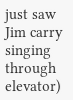just saw Jim carry singing through elevator)